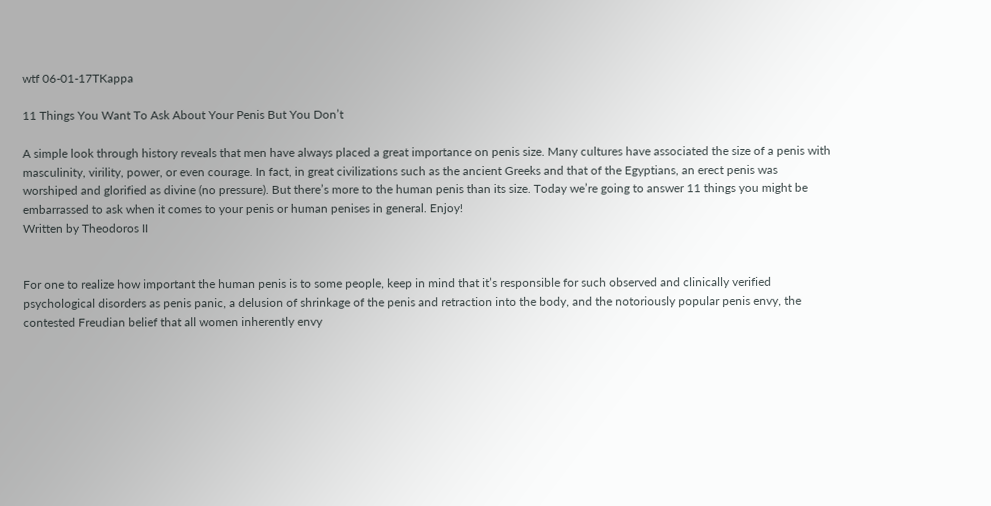wtf 06-01-17TKappa

11 Things You Want To Ask About Your Penis But You Don’t

A simple look through history reveals that men have always placed a great importance on penis size. Many cultures have associated the size of a penis with masculinity, virility, power, or even courage. In fact, in great civilizations such as the ancient Greeks and that of the Egyptians, an erect penis was worshiped and glorified as divine (no pressure). But there’s more to the human penis than its size. Today we’re going to answer 11 things you might be embarrassed to ask when it comes to your penis or human penises in general. Enjoy!
Written by Theodoros II


For one to realize how important the human penis is to some people, keep in mind that it’s responsible for such observed and clinically verified psychological disorders as penis panic, a delusion of shrinkage of the penis and retraction into the body, and the notoriously popular penis envy, the contested Freudian belief that all women inherently envy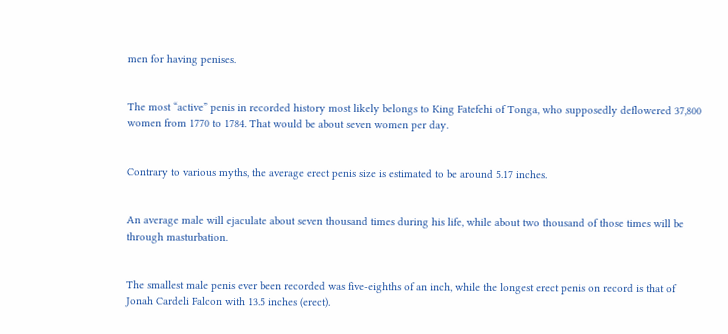men for having penises.


The most “active” penis in recorded history most likely belongs to King Fatefehi of Tonga, who supposedly deflowered 37,800 women from 1770 to 1784. That would be about seven women per day.


Contrary to various myths, the average erect penis size is estimated to be around 5.17 inches.


An average male will ejaculate about seven thousand times during his life, while about two thousand of those times will be through masturbation.


The smallest male penis ever been recorded was five-eighths of an inch, while the longest erect penis on record is that of Jonah Cardeli Falcon with 13.5 inches (erect).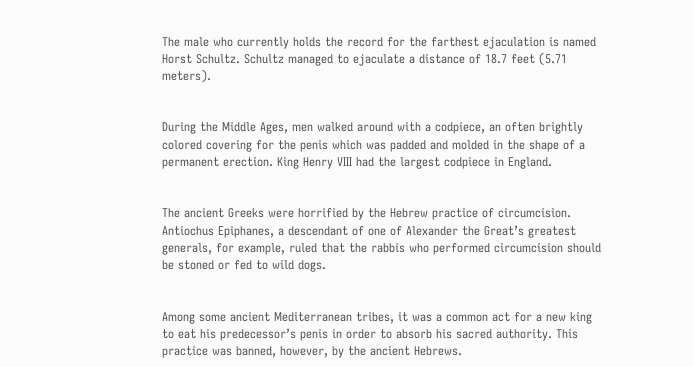The male who currently holds the record for the farthest ejaculation is named Horst Schultz. Schultz managed to ejaculate a distance of 18.7 feet (5.71 meters).


During the Middle Ages, men walked around with a codpiece, an often brightly colored covering for the penis which was padded and molded in the shape of a permanent erection. King Henry VIII had the largest codpiece in England.


The ancient Greeks were horrified by the Hebrew practice of circumcision. Antiochus Epiphanes, a descendant of one of Alexander the Great’s greatest generals, for example, ruled that the rabbis who performed circumcision should be stoned or fed to wild dogs.


Among some ancient Mediterranean tribes, it was a common act for a new king to eat his predecessor’s penis in order to absorb his sacred authority. This practice was banned, however, by the ancient Hebrews.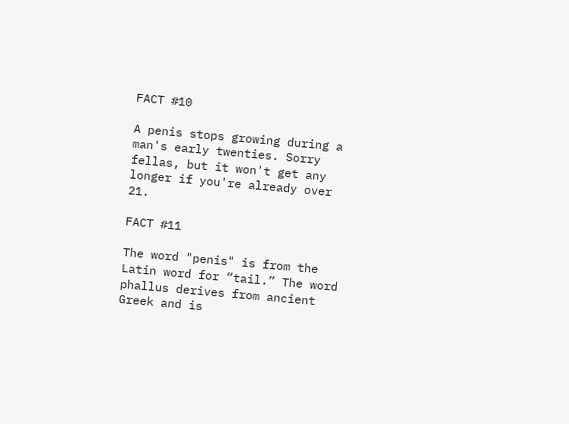FACT #10

A penis stops growing during a man's early twenties. Sorry fellas, but it won't get any longer if you're already over 21.

FACT #11

The word "penis" is from the Latin word for “tail.” The word phallus derives from ancient Greek and is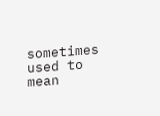sometimes used to mean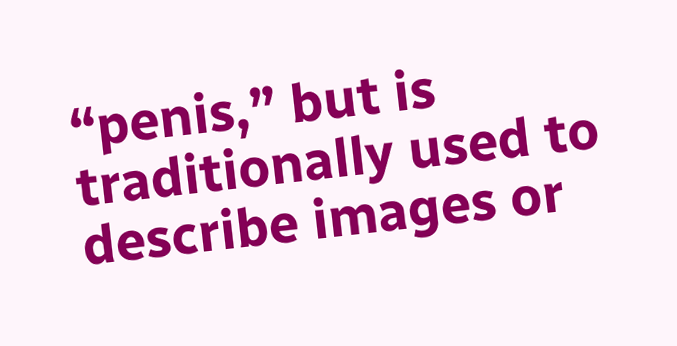“penis,” but is traditionally used to describe images or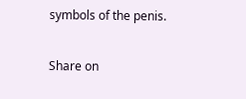symbols of the penis.

Share on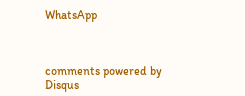WhatsApp



comments powered by Disqus